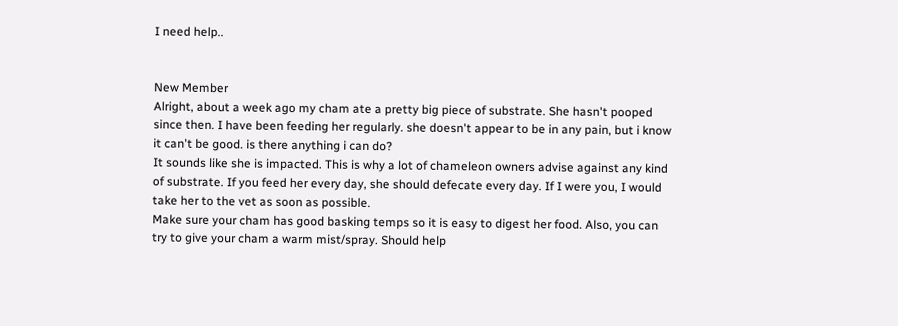I need help..


New Member
Alright, about a week ago my cham ate a pretty big piece of substrate. She hasn't pooped since then. I have been feeding her regularly. she doesn't appear to be in any pain, but i know it can't be good. is there anything i can do?
It sounds like she is impacted. This is why a lot of chameleon owners advise against any kind of substrate. If you feed her every day, she should defecate every day. If I were you, I would take her to the vet as soon as possible.
Make sure your cham has good basking temps so it is easy to digest her food. Also, you can try to give your cham a warm mist/spray. Should help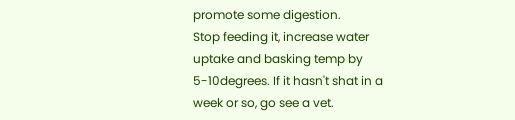promote some digestion.
Stop feeding it, increase water uptake and basking temp by 5-10degrees. If it hasn't shat in a week or so, go see a vet.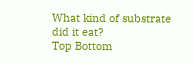What kind of substrate did it eat?
Top Bottom